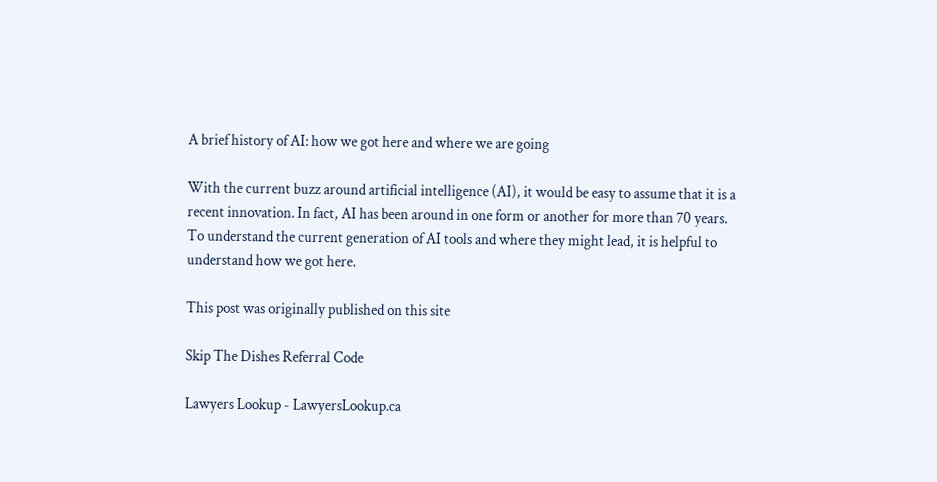A brief history of AI: how we got here and where we are going

With the current buzz around artificial intelligence (AI), it would be easy to assume that it is a recent innovation. In fact, AI has been around in one form or another for more than 70 years. To understand the current generation of AI tools and where they might lead, it is helpful to understand how we got here.

This post was originally published on this site

Skip The Dishes Referral Code

Lawyers Lookup - LawyersLookup.ca